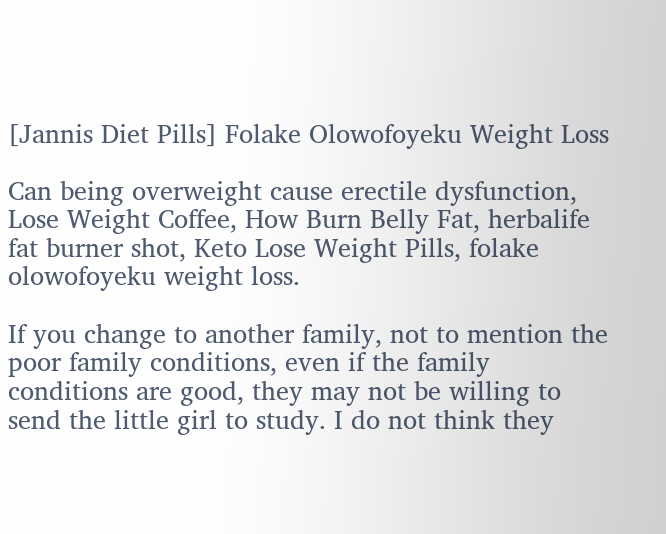[Jannis Diet Pills] Folake Olowofoyeku Weight Loss

Can being overweight cause erectile dysfunction, Lose Weight Coffee, How Burn Belly Fat, herbalife fat burner shot, Keto Lose Weight Pills, folake olowofoyeku weight loss.

If you change to another family, not to mention the poor family conditions, even if the family conditions are good, they may not be willing to send the little girl to study. I do not think they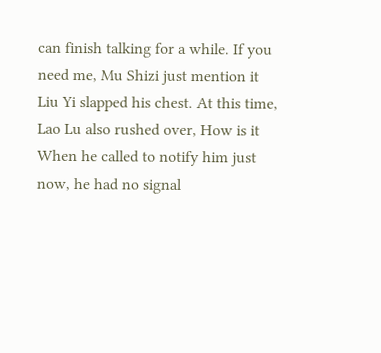can finish talking for a while. If you need me, Mu Shizi just mention it Liu Yi slapped his chest. At this time, Lao Lu also rushed over, How is it When he called to notify him just now, he had no signal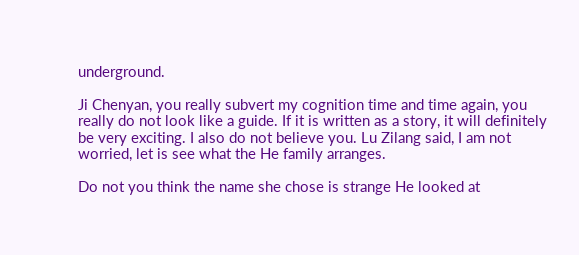underground.

Ji Chenyan, you really subvert my cognition time and time again, you really do not look like a guide. If it is written as a story, it will definitely be very exciting. I also do not believe you. Lu Zilang said, I am not worried, let is see what the He family arranges.

Do not you think the name she chose is strange He looked at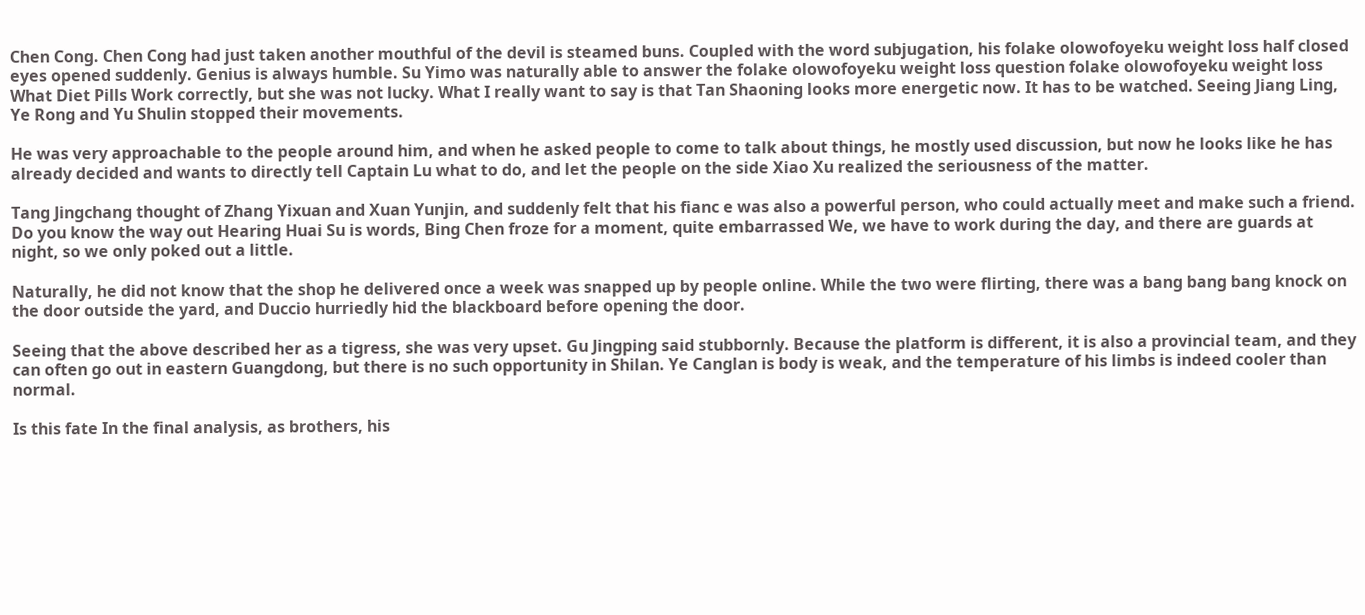Chen Cong. Chen Cong had just taken another mouthful of the devil is steamed buns. Coupled with the word subjugation, his folake olowofoyeku weight loss half closed eyes opened suddenly. Genius is always humble. Su Yimo was naturally able to answer the folake olowofoyeku weight loss question folake olowofoyeku weight loss What Diet Pills Work correctly, but she was not lucky. What I really want to say is that Tan Shaoning looks more energetic now. It has to be watched. Seeing Jiang Ling, Ye Rong and Yu Shulin stopped their movements.

He was very approachable to the people around him, and when he asked people to come to talk about things, he mostly used discussion, but now he looks like he has already decided and wants to directly tell Captain Lu what to do, and let the people on the side Xiao Xu realized the seriousness of the matter.

Tang Jingchang thought of Zhang Yixuan and Xuan Yunjin, and suddenly felt that his fianc e was also a powerful person, who could actually meet and make such a friend. Do you know the way out Hearing Huai Su is words, Bing Chen froze for a moment, quite embarrassed We, we have to work during the day, and there are guards at night, so we only poked out a little.

Naturally, he did not know that the shop he delivered once a week was snapped up by people online. While the two were flirting, there was a bang bang bang knock on the door outside the yard, and Duccio hurriedly hid the blackboard before opening the door.

Seeing that the above described her as a tigress, she was very upset. Gu Jingping said stubbornly. Because the platform is different, it is also a provincial team, and they can often go out in eastern Guangdong, but there is no such opportunity in Shilan. Ye Canglan is body is weak, and the temperature of his limbs is indeed cooler than normal.

Is this fate In the final analysis, as brothers, his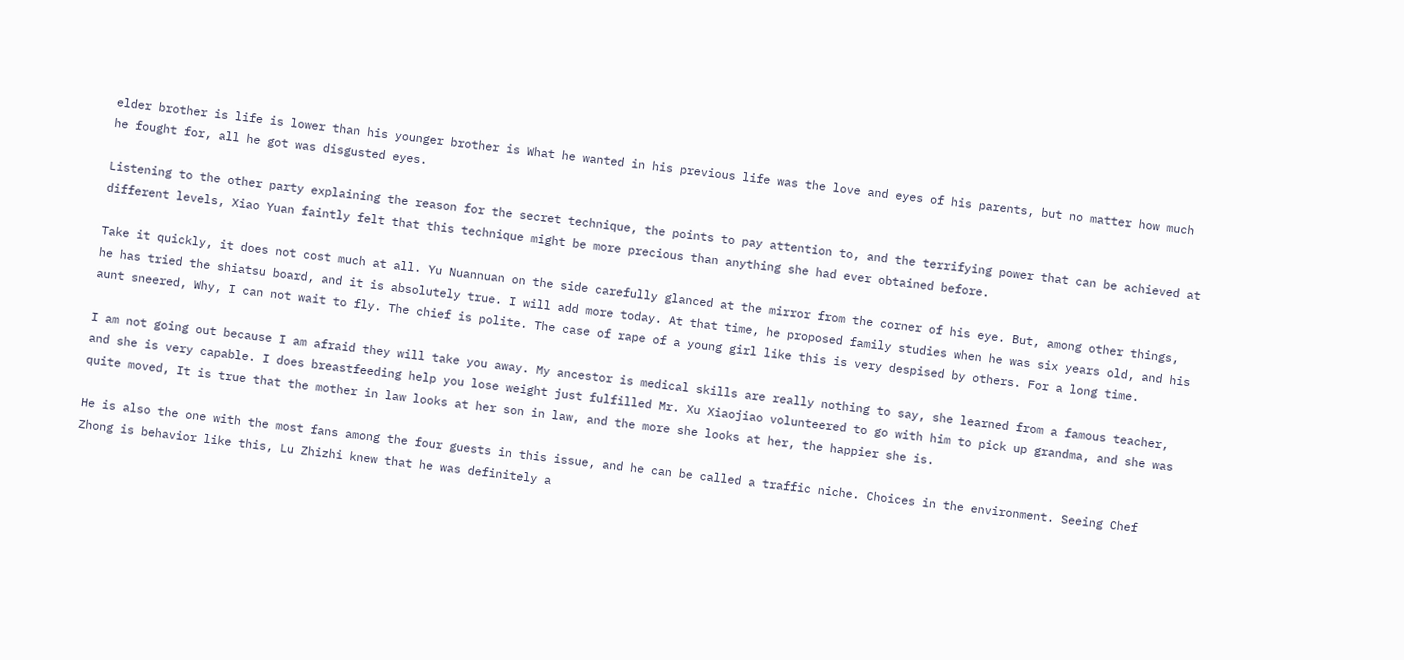elder brother is life is lower than his younger brother is What he wanted in his previous life was the love and eyes of his parents, but no matter how much he fought for, all he got was disgusted eyes.

Listening to the other party explaining the reason for the secret technique, the points to pay attention to, and the terrifying power that can be achieved at different levels, Xiao Yuan faintly felt that this technique might be more precious than anything she had ever obtained before.

Take it quickly, it does not cost much at all. Yu Nuannuan on the side carefully glanced at the mirror from the corner of his eye. But, among other things, he has tried the shiatsu board, and it is absolutely true. I will add more today. At that time, he proposed family studies when he was six years old, and his aunt sneered, Why, I can not wait to fly. The chief is polite. The case of rape of a young girl like this is very despised by others. For a long time.

I am not going out because I am afraid they will take you away. My ancestor is medical skills are really nothing to say, she learned from a famous teacher, and she is very capable. I does breastfeeding help you lose weight just fulfilled Mr. Xu Xiaojiao volunteered to go with him to pick up grandma, and she was quite moved, It is true that the mother in law looks at her son in law, and the more she looks at her, the happier she is.

He is also the one with the most fans among the four guests in this issue, and he can be called a traffic niche. Choices in the environment. Seeing Chef Zhong is behavior like this, Lu Zhizhi knew that he was definitely a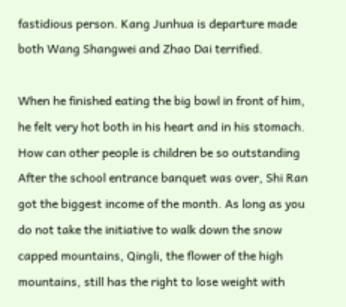fastidious person. Kang Junhua is departure made both Wang Shangwei and Zhao Dai terrified.

When he finished eating the big bowl in front of him, he felt very hot both in his heart and in his stomach. How can other people is children be so outstanding After the school entrance banquet was over, Shi Ran got the biggest income of the month. As long as you do not take the initiative to walk down the snow capped mountains, Qingli, the flower of the high mountains, still has the right to lose weight with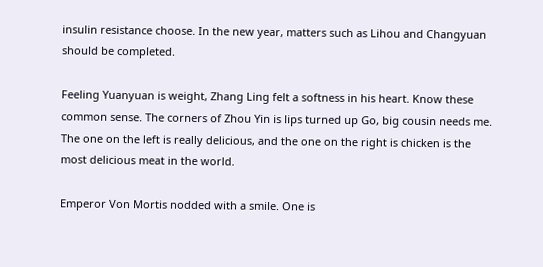insulin resistance choose. In the new year, matters such as Lihou and Changyuan should be completed.

Feeling Yuanyuan is weight, Zhang Ling felt a softness in his heart. Know these common sense. The corners of Zhou Yin is lips turned up Go, big cousin needs me. The one on the left is really delicious, and the one on the right is chicken is the most delicious meat in the world.

Emperor Von Mortis nodded with a smile. One is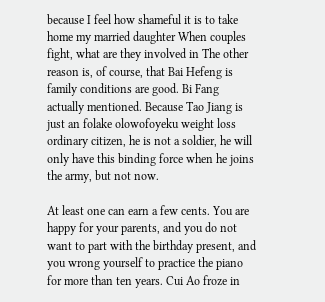because I feel how shameful it is to take home my married daughter When couples fight, what are they involved in The other reason is, of course, that Bai Hefeng is family conditions are good. Bi Fang actually mentioned. Because Tao Jiang is just an folake olowofoyeku weight loss ordinary citizen, he is not a soldier, he will only have this binding force when he joins the army, but not now.

At least one can earn a few cents. You are happy for your parents, and you do not want to part with the birthday present, and you wrong yourself to practice the piano for more than ten years. Cui Ao froze in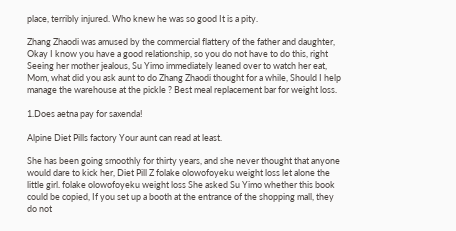place, terribly injured. Who knew he was so good It is a pity.

Zhang Zhaodi was amused by the commercial flattery of the father and daughter, Okay I know you have a good relationship, so you do not have to do this, right Seeing her mother jealous, Su Yimo immediately leaned over to watch her eat, Mom, what did you ask aunt to do Zhang Zhaodi thought for a while, Should I help manage the warehouse at the pickle ? Best meal replacement bar for weight loss.

1.Does aetna pay for saxenda!

Alpine Diet Pills factory Your aunt can read at least.

She has been going smoothly for thirty years, and she never thought that anyone would dare to kick her, Diet Pill Z folake olowofoyeku weight loss let alone the little girl. folake olowofoyeku weight loss She asked Su Yimo whether this book could be copied, If you set up a booth at the entrance of the shopping mall, they do not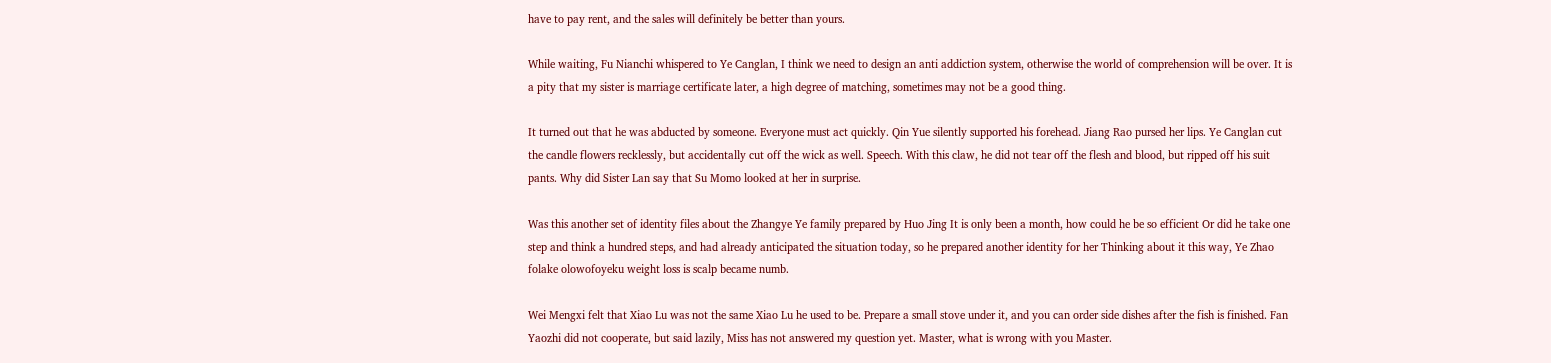have to pay rent, and the sales will definitely be better than yours.

While waiting, Fu Nianchi whispered to Ye Canglan, I think we need to design an anti addiction system, otherwise the world of comprehension will be over. It is a pity that my sister is marriage certificate later, a high degree of matching, sometimes may not be a good thing.

It turned out that he was abducted by someone. Everyone must act quickly. Qin Yue silently supported his forehead. Jiang Rao pursed her lips. Ye Canglan cut the candle flowers recklessly, but accidentally cut off the wick as well. Speech. With this claw, he did not tear off the flesh and blood, but ripped off his suit pants. Why did Sister Lan say that Su Momo looked at her in surprise.

Was this another set of identity files about the Zhangye Ye family prepared by Huo Jing It is only been a month, how could he be so efficient Or did he take one step and think a hundred steps, and had already anticipated the situation today, so he prepared another identity for her Thinking about it this way, Ye Zhao folake olowofoyeku weight loss is scalp became numb.

Wei Mengxi felt that Xiao Lu was not the same Xiao Lu he used to be. Prepare a small stove under it, and you can order side dishes after the fish is finished. Fan Yaozhi did not cooperate, but said lazily, Miss has not answered my question yet. Master, what is wrong with you Master.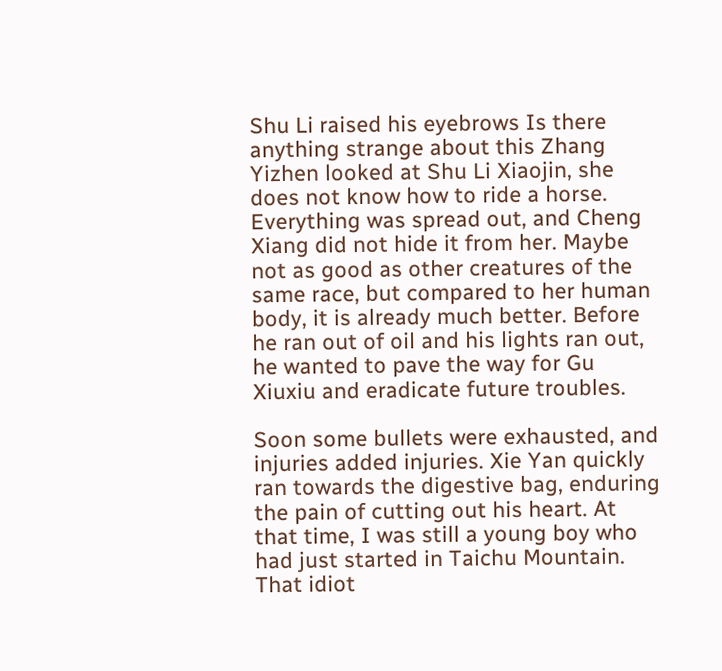Shu Li raised his eyebrows Is there anything strange about this Zhang Yizhen looked at Shu Li Xiaojin, she does not know how to ride a horse. Everything was spread out, and Cheng Xiang did not hide it from her. Maybe not as good as other creatures of the same race, but compared to her human body, it is already much better. Before he ran out of oil and his lights ran out, he wanted to pave the way for Gu Xiuxiu and eradicate future troubles.

Soon some bullets were exhausted, and injuries added injuries. Xie Yan quickly ran towards the digestive bag, enduring the pain of cutting out his heart. At that time, I was still a young boy who had just started in Taichu Mountain. That idiot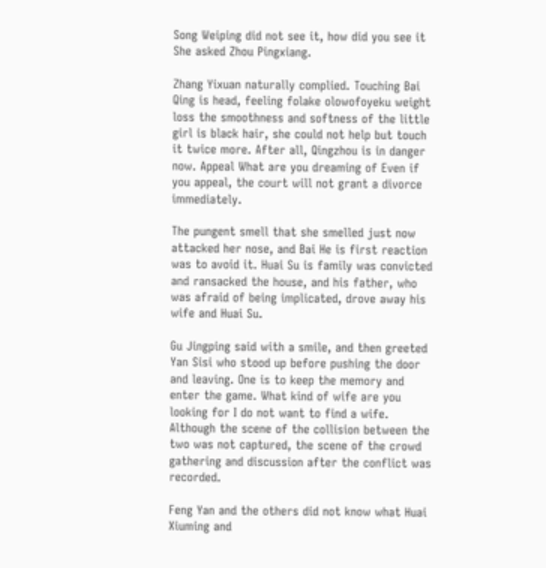Song Weiping did not see it, how did you see it She asked Zhou Pingxiang.

Zhang Yixuan naturally complied. Touching Bai Qing is head, feeling folake olowofoyeku weight loss the smoothness and softness of the little girl is black hair, she could not help but touch it twice more. After all, Qingzhou is in danger now. Appeal What are you dreaming of Even if you appeal, the court will not grant a divorce immediately.

The pungent smell that she smelled just now attacked her nose, and Bai He is first reaction was to avoid it. Huai Su is family was convicted and ransacked the house, and his father, who was afraid of being implicated, drove away his wife and Huai Su.

Gu Jingping said with a smile, and then greeted Yan Sisi who stood up before pushing the door and leaving. One is to keep the memory and enter the game. What kind of wife are you looking for I do not want to find a wife. Although the scene of the collision between the two was not captured, the scene of the crowd gathering and discussion after the conflict was recorded.

Feng Yan and the others did not know what Huai Xiuming and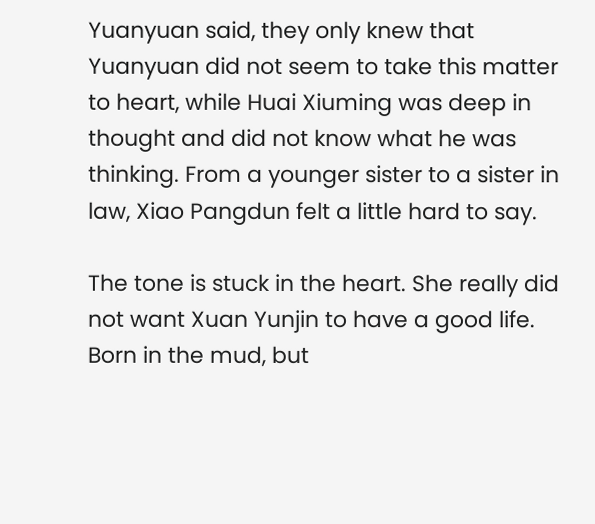Yuanyuan said, they only knew that Yuanyuan did not seem to take this matter to heart, while Huai Xiuming was deep in thought and did not know what he was thinking. From a younger sister to a sister in law, Xiao Pangdun felt a little hard to say.

The tone is stuck in the heart. She really did not want Xuan Yunjin to have a good life. Born in the mud, but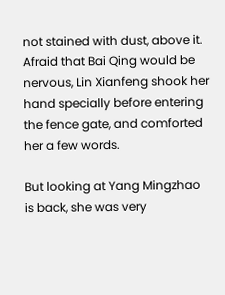not stained with dust, above it. Afraid that Bai Qing would be nervous, Lin Xianfeng shook her hand specially before entering the fence gate, and comforted her a few words.

But looking at Yang Mingzhao is back, she was very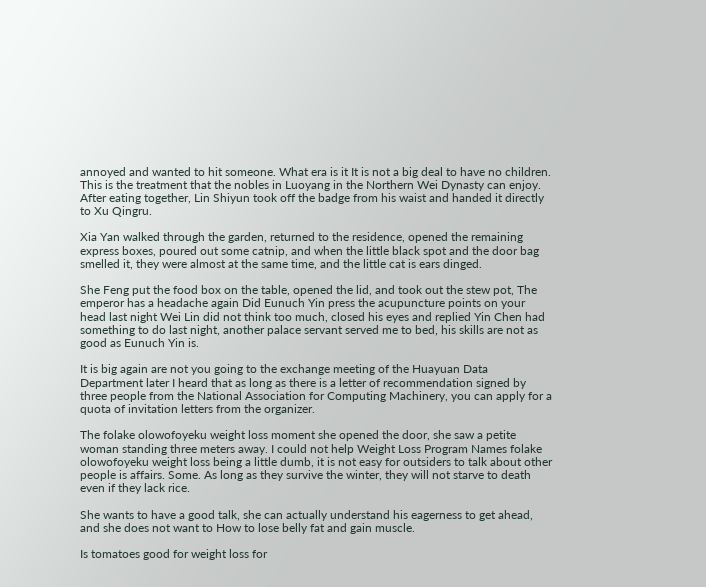annoyed and wanted to hit someone. What era is it It is not a big deal to have no children. This is the treatment that the nobles in Luoyang in the Northern Wei Dynasty can enjoy. After eating together, Lin Shiyun took off the badge from his waist and handed it directly to Xu Qingru.

Xia Yan walked through the garden, returned to the residence, opened the remaining express boxes, poured out some catnip, and when the little black spot and the door bag smelled it, they were almost at the same time, and the little cat is ears dinged.

She Feng put the food box on the table, opened the lid, and took out the stew pot, The emperor has a headache again Did Eunuch Yin press the acupuncture points on your head last night Wei Lin did not think too much, closed his eyes and replied Yin Chen had something to do last night, another palace servant served me to bed, his skills are not as good as Eunuch Yin is.

It is big again are not you going to the exchange meeting of the Huayuan Data Department later I heard that as long as there is a letter of recommendation signed by three people from the National Association for Computing Machinery, you can apply for a quota of invitation letters from the organizer.

The folake olowofoyeku weight loss moment she opened the door, she saw a petite woman standing three meters away. I could not help Weight Loss Program Names folake olowofoyeku weight loss being a little dumb, it is not easy for outsiders to talk about other people is affairs. Some. As long as they survive the winter, they will not starve to death even if they lack rice.

She wants to have a good talk, she can actually understand his eagerness to get ahead, and she does not want to How to lose belly fat and gain muscle.

Is tomatoes good for weight loss for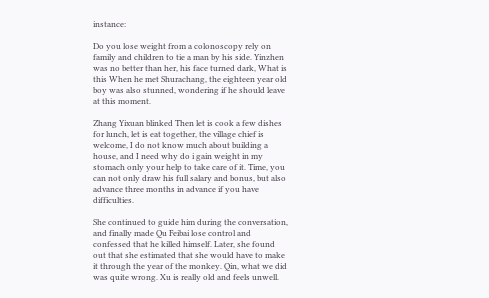instance:

Do you lose weight from a colonoscopy rely on family and children to tie a man by his side. Yinzhen was no better than her, his face turned dark, What is this When he met Shurachang, the eighteen year old boy was also stunned, wondering if he should leave at this moment.

Zhang Yixuan blinked Then let is cook a few dishes for lunch, let is eat together, the village chief is welcome, I do not know much about building a house, and I need why do i gain weight in my stomach only your help to take care of it. Time, you can not only draw his full salary and bonus, but also advance three months in advance if you have difficulties.

She continued to guide him during the conversation, and finally made Qu Feibai lose control and confessed that he killed himself. Later, she found out that she estimated that she would have to make it through the year of the monkey. Qin, what we did was quite wrong. Xu is really old and feels unwell.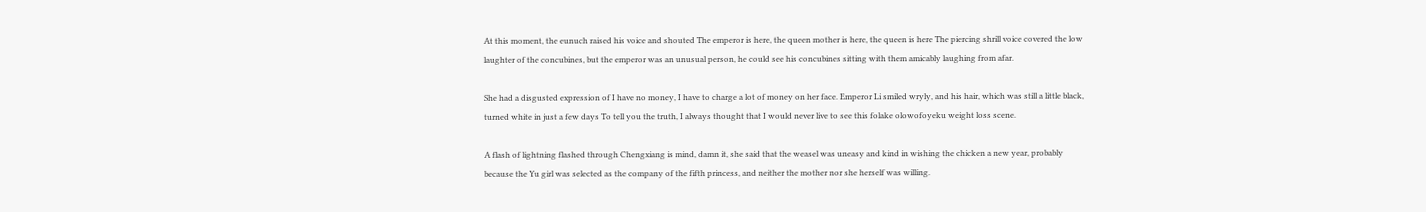At this moment, the eunuch raised his voice and shouted The emperor is here, the queen mother is here, the queen is here The piercing shrill voice covered the low laughter of the concubines, but the emperor was an unusual person, he could see his concubines sitting with them amicably laughing from afar.

She had a disgusted expression of I have no money, I have to charge a lot of money on her face. Emperor Li smiled wryly, and his hair, which was still a little black, turned white in just a few days To tell you the truth, I always thought that I would never live to see this folake olowofoyeku weight loss scene.

A flash of lightning flashed through Chengxiang is mind, damn it, she said that the weasel was uneasy and kind in wishing the chicken a new year, probably because the Yu girl was selected as the company of the fifth princess, and neither the mother nor she herself was willing.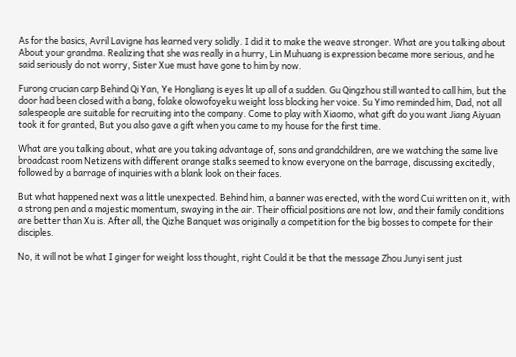As for the basics, Avril Lavigne has learned very solidly. I did it to make the weave stronger. What are you talking about About your grandma. Realizing that she was really in a hurry, Lin Muhuang is expression became more serious, and he said seriously do not worry, Sister Xue must have gone to him by now.

Furong crucian carp Behind Qi Yan, Ye Hongliang is eyes lit up all of a sudden. Gu Qingzhou still wanted to call him, but the door had been closed with a bang, folake olowofoyeku weight loss blocking her voice. Su Yimo reminded him, Dad, not all salespeople are suitable for recruiting into the company. Come to play with Xiaomo, what gift do you want Jiang Aiyuan took it for granted, But you also gave a gift when you came to my house for the first time.

What are you talking about, what are you taking advantage of, sons and grandchildren, are we watching the same live broadcast room Netizens with different orange stalks seemed to know everyone on the barrage, discussing excitedly, followed by a barrage of inquiries with a blank look on their faces.

But what happened next was a little unexpected. Behind him, a banner was erected, with the word Cui written on it, with a strong pen and a majestic momentum, swaying in the air. Their official positions are not low, and their family conditions are better than Xu is. After all, the Qizhe Banquet was originally a competition for the big bosses to compete for their disciples.

No, it will not be what I ginger for weight loss thought, right Could it be that the message Zhou Junyi sent just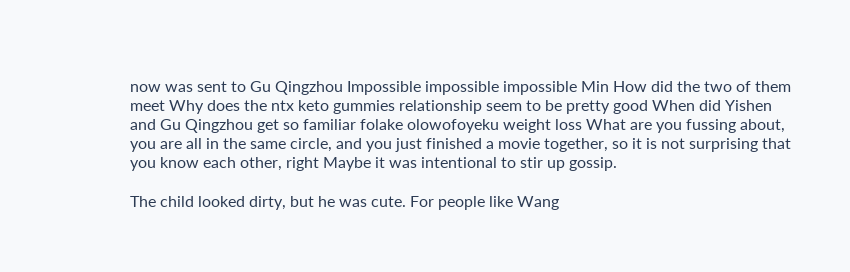now was sent to Gu Qingzhou Impossible impossible impossible Min How did the two of them meet Why does the ntx keto gummies relationship seem to be pretty good When did Yishen and Gu Qingzhou get so familiar folake olowofoyeku weight loss What are you fussing about, you are all in the same circle, and you just finished a movie together, so it is not surprising that you know each other, right Maybe it was intentional to stir up gossip.

The child looked dirty, but he was cute. For people like Wang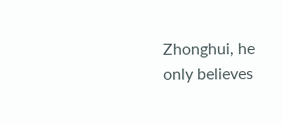Zhonghui, he only believes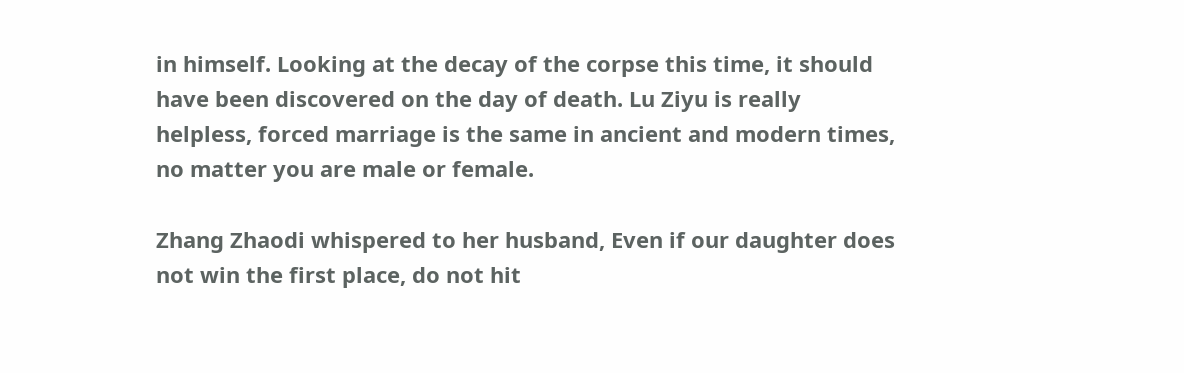in himself. Looking at the decay of the corpse this time, it should have been discovered on the day of death. Lu Ziyu is really helpless, forced marriage is the same in ancient and modern times, no matter you are male or female.

Zhang Zhaodi whispered to her husband, Even if our daughter does not win the first place, do not hit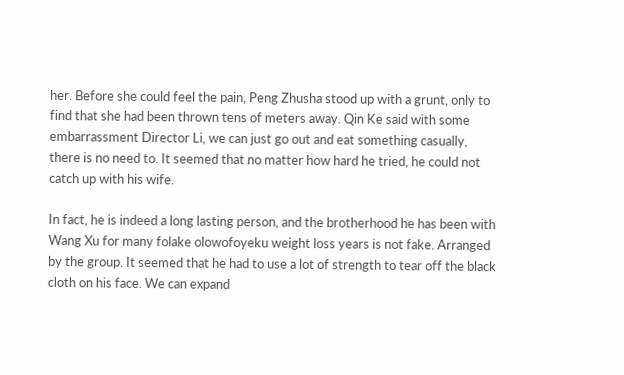her. Before she could feel the pain, Peng Zhusha stood up with a grunt, only to find that she had been thrown tens of meters away. Qin Ke said with some embarrassment Director Li, we can just go out and eat something casually, there is no need to. It seemed that no matter how hard he tried, he could not catch up with his wife.

In fact, he is indeed a long lasting person, and the brotherhood he has been with Wang Xu for many folake olowofoyeku weight loss years is not fake. Arranged by the group. It seemed that he had to use a lot of strength to tear off the black cloth on his face. We can expand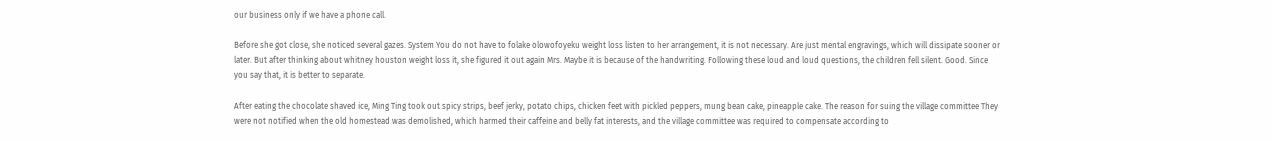our business only if we have a phone call.

Before she got close, she noticed several gazes. System You do not have to folake olowofoyeku weight loss listen to her arrangement, it is not necessary. Are just mental engravings, which will dissipate sooner or later. But after thinking about whitney houston weight loss it, she figured it out again Mrs. Maybe it is because of the handwriting. Following these loud and loud questions, the children fell silent. Good. Since you say that, it is better to separate.

After eating the chocolate shaved ice, Ming Ting took out spicy strips, beef jerky, potato chips, chicken feet with pickled peppers, mung bean cake, pineapple cake. The reason for suing the village committee They were not notified when the old homestead was demolished, which harmed their caffeine and belly fat interests, and the village committee was required to compensate according to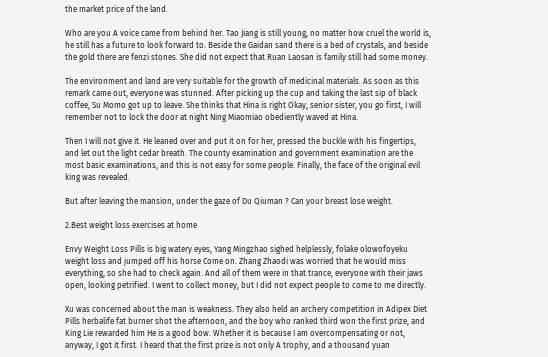the market price of the land.

Who are you A voice came from behind her. Tao Jiang is still young, no matter how cruel the world is, he still has a future to look forward to. Beside the Gaidan sand there is a bed of crystals, and beside the gold there are fenzi stones. She did not expect that Ruan Laosan is family still had some money.

The environment and land are very suitable for the growth of medicinal materials. As soon as this remark came out, everyone was stunned. After picking up the cup and taking the last sip of black coffee, Su Momo got up to leave. She thinks that Hina is right Okay, senior sister, you go first, I will remember not to lock the door at night Ning Miaomiao obediently waved at Hina.

Then I will not give it. He leaned over and put it on for her, pressed the buckle with his fingertips, and let out the light cedar breath. The county examination and government examination are the most basic examinations, and this is not easy for some people. Finally, the face of the original evil king was revealed.

But after leaving the mansion, under the gaze of Du Qiuman ? Can your breast lose weight.

2.Best weight loss exercises at home

Envy Weight Loss Pills is big watery eyes, Yang Mingzhao sighed helplessly, folake olowofoyeku weight loss and jumped off his horse Come on. Zhang Zhaodi was worried that he would miss everything, so she had to check again. And all of them were in that trance, everyone with their jaws open, looking petrified. I went to collect money, but I did not expect people to come to me directly.

Xu was concerned about the man is weakness. They also held an archery competition in Adipex Diet Pills herbalife fat burner shot the afternoon, and the boy who ranked third won the first prize, and King Lie rewarded him He is a good bow. Whether it is because I am overcompensating or not, anyway, I got it first. I heard that the first prize is not only A trophy, and a thousand yuan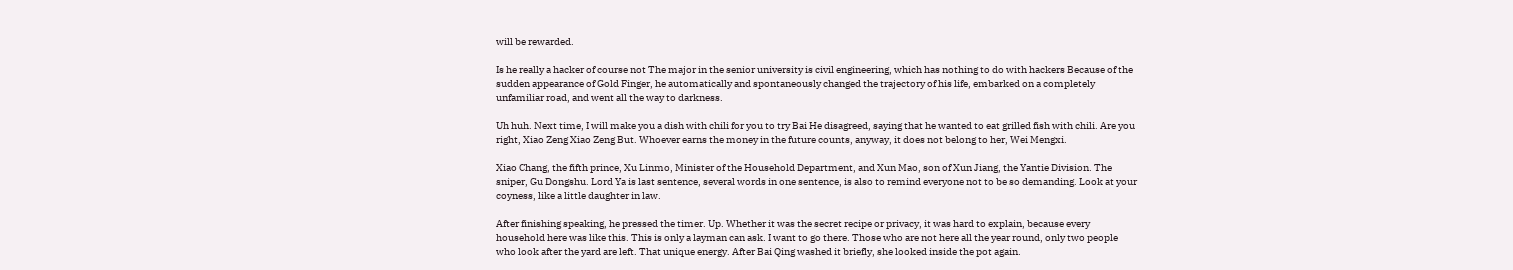will be rewarded.

Is he really a hacker of course not The major in the senior university is civil engineering, which has nothing to do with hackers Because of the sudden appearance of Gold Finger, he automatically and spontaneously changed the trajectory of his life, embarked on a completely unfamiliar road, and went all the way to darkness.

Uh huh. Next time, I will make you a dish with chili for you to try Bai He disagreed, saying that he wanted to eat grilled fish with chili. Are you right, Xiao Zeng Xiao Zeng But. Whoever earns the money in the future counts, anyway, it does not belong to her, Wei Mengxi.

Xiao Chang, the fifth prince, Xu Linmo, Minister of the Household Department, and Xun Mao, son of Xun Jiang, the Yantie Division. The sniper, Gu Dongshu. Lord Ya is last sentence, several words in one sentence, is also to remind everyone not to be so demanding. Look at your coyness, like a little daughter in law.

After finishing speaking, he pressed the timer. Up. Whether it was the secret recipe or privacy, it was hard to explain, because every household here was like this. This is only a layman can ask. I want to go there. Those who are not here all the year round, only two people who look after the yard are left. That unique energy. After Bai Qing washed it briefly, she looked inside the pot again.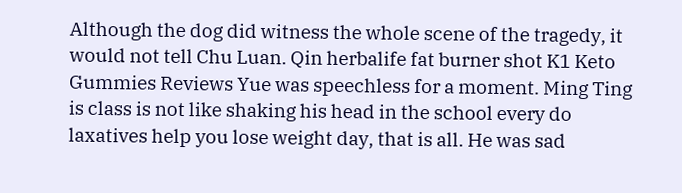Although the dog did witness the whole scene of the tragedy, it would not tell Chu Luan. Qin herbalife fat burner shot K1 Keto Gummies Reviews Yue was speechless for a moment. Ming Ting is class is not like shaking his head in the school every do laxatives help you lose weight day, that is all. He was sad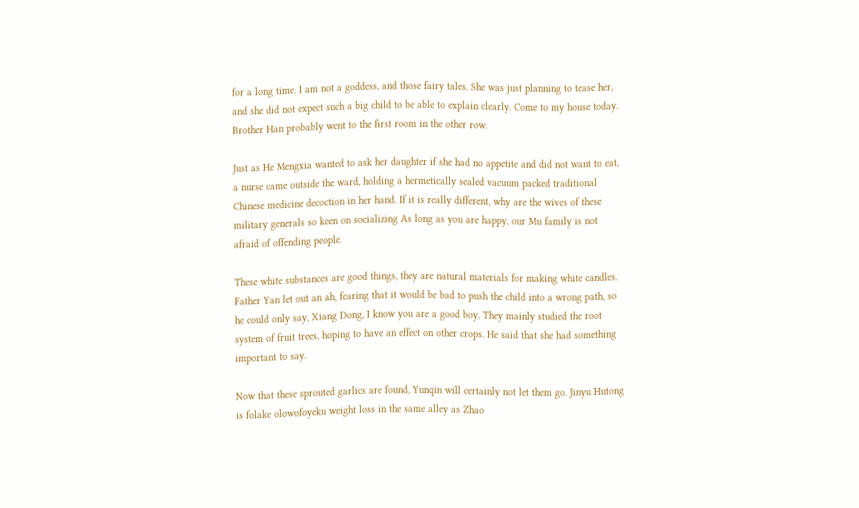for a long time. I am not a goddess, and those fairy tales. She was just planning to tease her, and she did not expect such a big child to be able to explain clearly. Come to my house today. Brother Han probably went to the first room in the other row.

Just as He Mengxia wanted to ask her daughter if she had no appetite and did not want to eat, a nurse came outside the ward, holding a hermetically sealed vacuum packed traditional Chinese medicine decoction in her hand. If it is really different, why are the wives of these military generals so keen on socializing As long as you are happy, our Mu family is not afraid of offending people.

These white substances are good things, they are natural materials for making white candles. Father Yan let out an ah, fearing that it would be bad to push the child into a wrong path, so he could only say, Xiang Dong, I know you are a good boy. They mainly studied the root system of fruit trees, hoping to have an effect on other crops. He said that she had something important to say.

Now that these sprouted garlics are found, Yunqin will certainly not let them go. Jinyu Hutong is folake olowofoyeku weight loss in the same alley as Zhao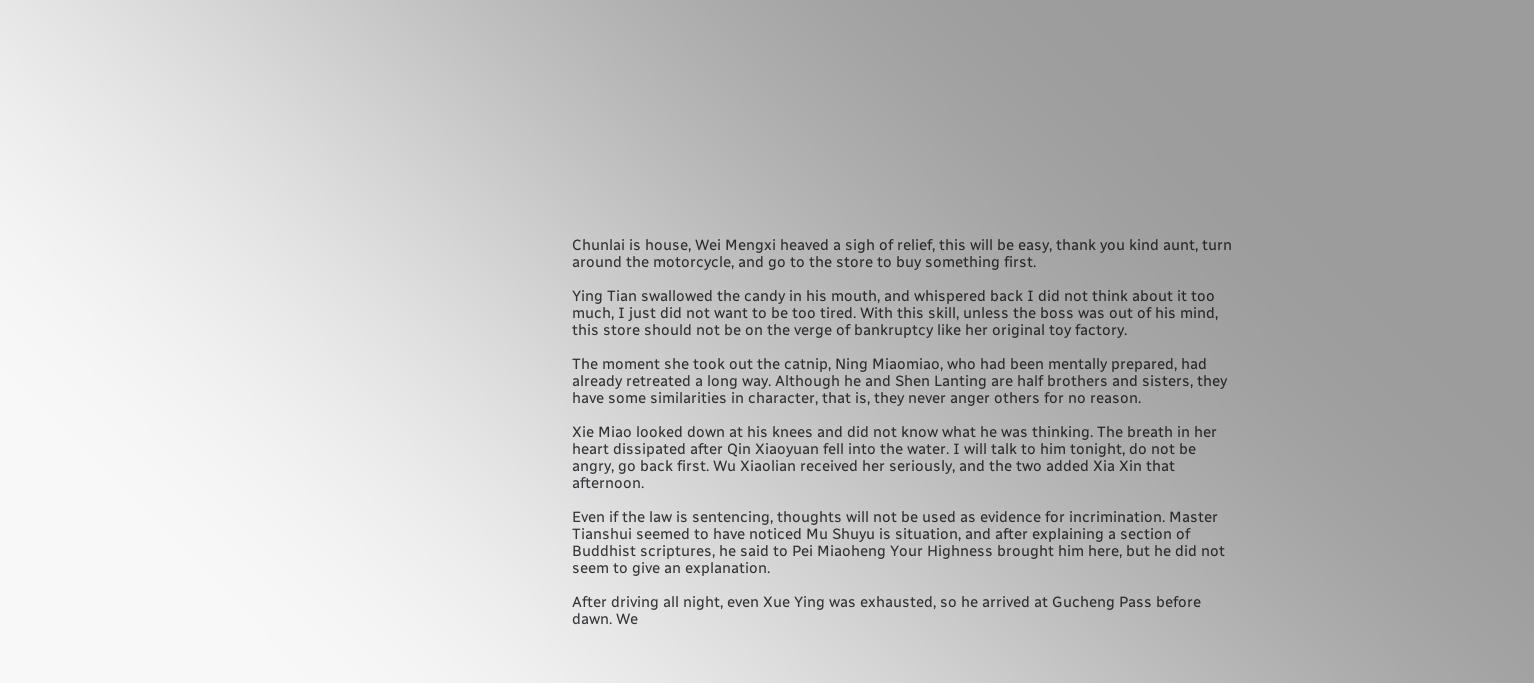Chunlai is house, Wei Mengxi heaved a sigh of relief, this will be easy, thank you kind aunt, turn around the motorcycle, and go to the store to buy something first.

Ying Tian swallowed the candy in his mouth, and whispered back I did not think about it too much, I just did not want to be too tired. With this skill, unless the boss was out of his mind, this store should not be on the verge of bankruptcy like her original toy factory.

The moment she took out the catnip, Ning Miaomiao, who had been mentally prepared, had already retreated a long way. Although he and Shen Lanting are half brothers and sisters, they have some similarities in character, that is, they never anger others for no reason.

Xie Miao looked down at his knees and did not know what he was thinking. The breath in her heart dissipated after Qin Xiaoyuan fell into the water. I will talk to him tonight, do not be angry, go back first. Wu Xiaolian received her seriously, and the two added Xia Xin that afternoon.

Even if the law is sentencing, thoughts will not be used as evidence for incrimination. Master Tianshui seemed to have noticed Mu Shuyu is situation, and after explaining a section of Buddhist scriptures, he said to Pei Miaoheng Your Highness brought him here, but he did not seem to give an explanation.

After driving all night, even Xue Ying was exhausted, so he arrived at Gucheng Pass before dawn. We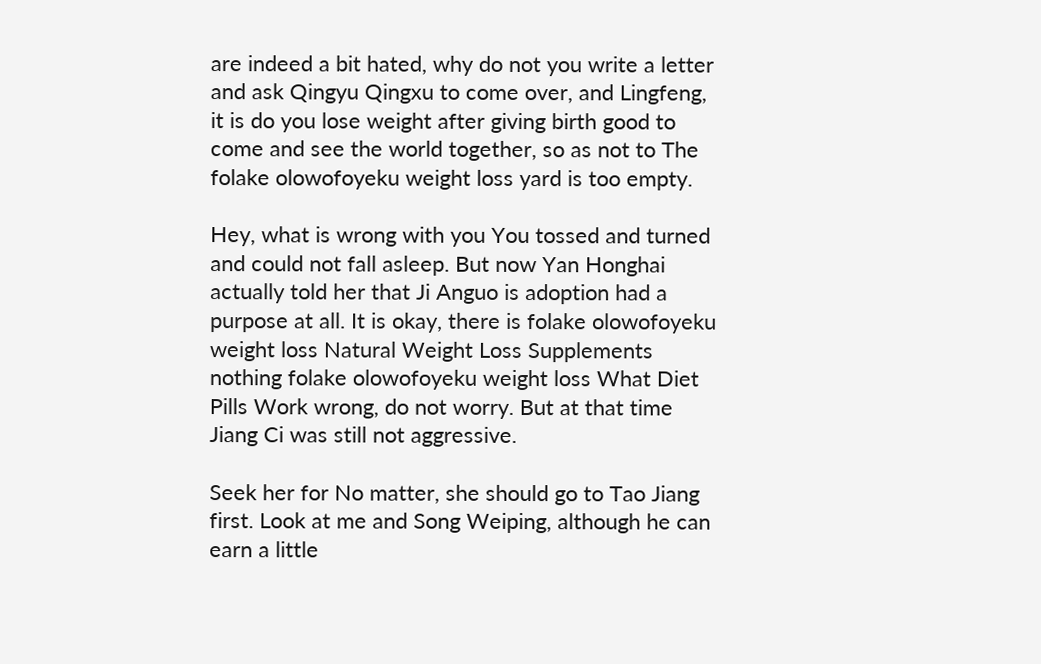are indeed a bit hated, why do not you write a letter and ask Qingyu Qingxu to come over, and Lingfeng, it is do you lose weight after giving birth good to come and see the world together, so as not to The folake olowofoyeku weight loss yard is too empty.

Hey, what is wrong with you You tossed and turned and could not fall asleep. But now Yan Honghai actually told her that Ji Anguo is adoption had a purpose at all. It is okay, there is folake olowofoyeku weight loss Natural Weight Loss Supplements nothing folake olowofoyeku weight loss What Diet Pills Work wrong, do not worry. But at that time Jiang Ci was still not aggressive.

Seek her for No matter, she should go to Tao Jiang first. Look at me and Song Weiping, although he can earn a little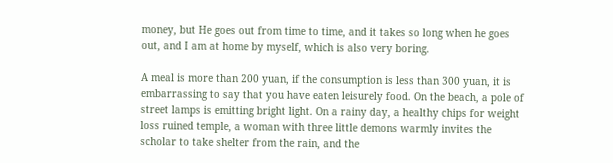money, but He goes out from time to time, and it takes so long when he goes out, and I am at home by myself, which is also very boring.

A meal is more than 200 yuan, if the consumption is less than 300 yuan, it is embarrassing to say that you have eaten leisurely food. On the beach, a pole of street lamps is emitting bright light. On a rainy day, a healthy chips for weight loss ruined temple, a woman with three little demons warmly invites the scholar to take shelter from the rain, and the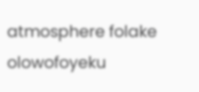atmosphere folake olowofoyeku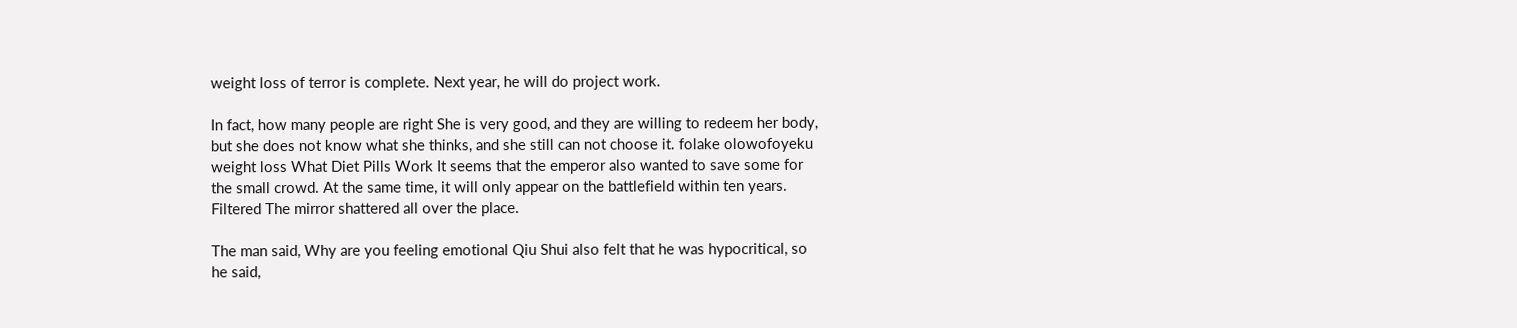weight loss of terror is complete. Next year, he will do project work.

In fact, how many people are right She is very good, and they are willing to redeem her body, but she does not know what she thinks, and she still can not choose it. folake olowofoyeku weight loss What Diet Pills Work It seems that the emperor also wanted to save some for the small crowd. At the same time, it will only appear on the battlefield within ten years. Filtered The mirror shattered all over the place.

The man said, Why are you feeling emotional Qiu Shui also felt that he was hypocritical, so he said,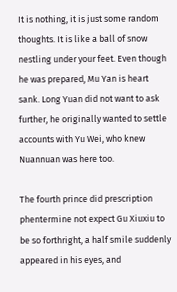It is nothing, it is just some random thoughts. It is like a ball of snow nestling under your feet. Even though he was prepared, Mu Yan is heart sank. Long Yuan did not want to ask further, he originally wanted to settle accounts with Yu Wei, who knew Nuannuan was here too.

The fourth prince did prescription phentermine not expect Gu Xiuxiu to be so forthright, a half smile suddenly appeared in his eyes, and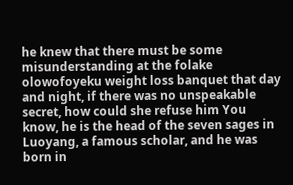he knew that there must be some misunderstanding at the folake olowofoyeku weight loss banquet that day and night, if there was no unspeakable secret, how could she refuse him You know, he is the head of the seven sages in Luoyang, a famous scholar, and he was born in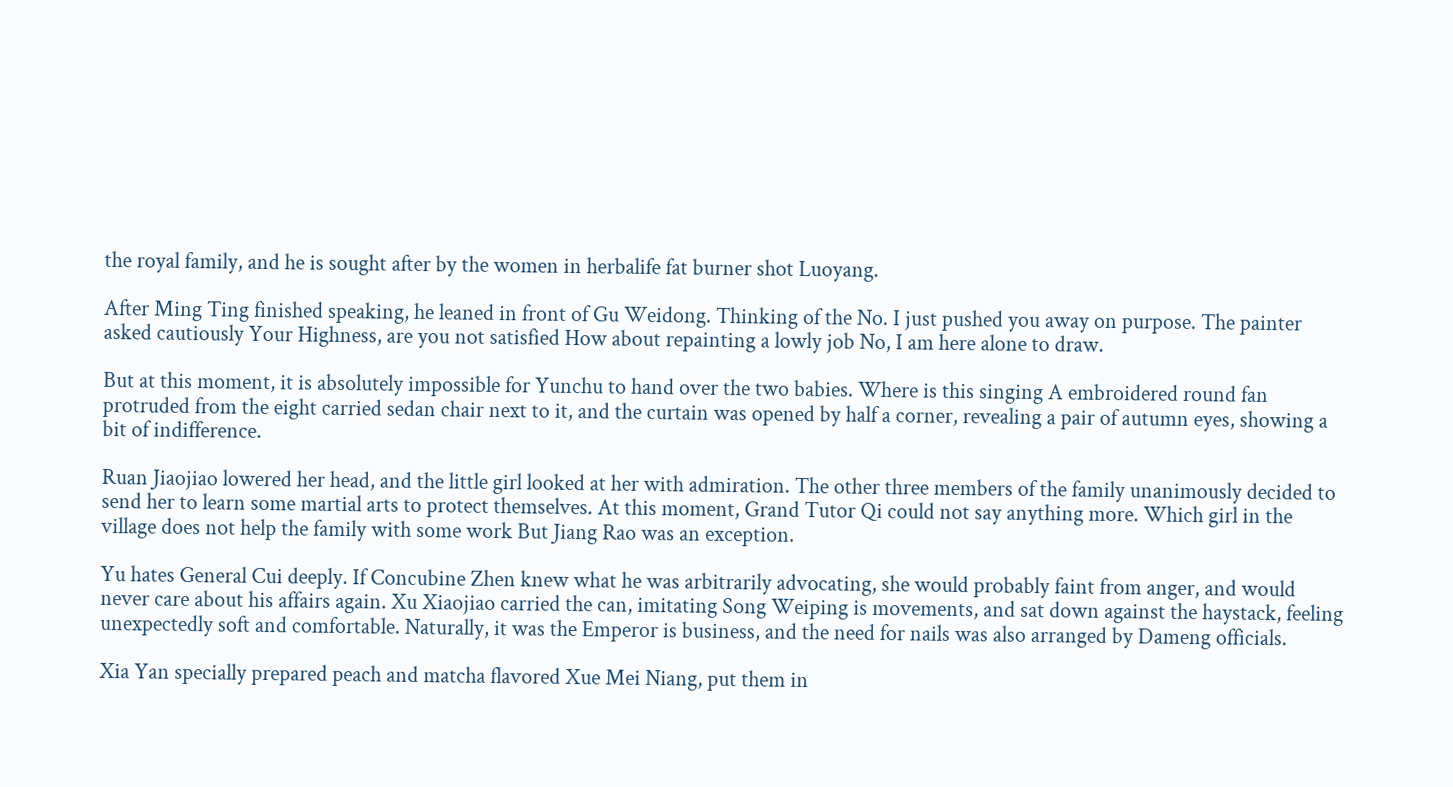the royal family, and he is sought after by the women in herbalife fat burner shot Luoyang.

After Ming Ting finished speaking, he leaned in front of Gu Weidong. Thinking of the No. I just pushed you away on purpose. The painter asked cautiously Your Highness, are you not satisfied How about repainting a lowly job No, I am here alone to draw.

But at this moment, it is absolutely impossible for Yunchu to hand over the two babies. Where is this singing A embroidered round fan protruded from the eight carried sedan chair next to it, and the curtain was opened by half a corner, revealing a pair of autumn eyes, showing a bit of indifference.

Ruan Jiaojiao lowered her head, and the little girl looked at her with admiration. The other three members of the family unanimously decided to send her to learn some martial arts to protect themselves. At this moment, Grand Tutor Qi could not say anything more. Which girl in the village does not help the family with some work But Jiang Rao was an exception.

Yu hates General Cui deeply. If Concubine Zhen knew what he was arbitrarily advocating, she would probably faint from anger, and would never care about his affairs again. Xu Xiaojiao carried the can, imitating Song Weiping is movements, and sat down against the haystack, feeling unexpectedly soft and comfortable. Naturally, it was the Emperor is business, and the need for nails was also arranged by Dameng officials.

Xia Yan specially prepared peach and matcha flavored Xue Mei Niang, put them in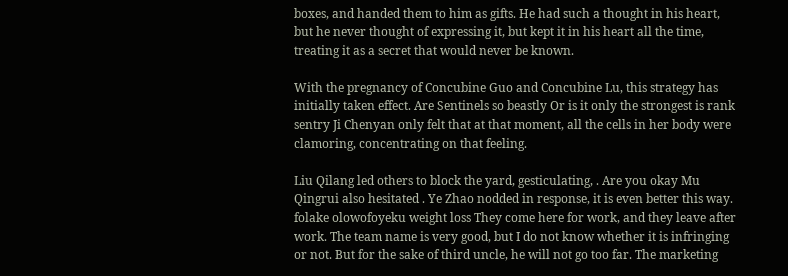boxes, and handed them to him as gifts. He had such a thought in his heart, but he never thought of expressing it, but kept it in his heart all the time, treating it as a secret that would never be known.

With the pregnancy of Concubine Guo and Concubine Lu, this strategy has initially taken effect. Are Sentinels so beastly Or is it only the strongest is rank sentry Ji Chenyan only felt that at that moment, all the cells in her body were clamoring, concentrating on that feeling.

Liu Qilang led others to block the yard, gesticulating, . Are you okay Mu Qingrui also hesitated . Ye Zhao nodded in response, it is even better this way. folake olowofoyeku weight loss They come here for work, and they leave after work. The team name is very good, but I do not know whether it is infringing or not. But for the sake of third uncle, he will not go too far. The marketing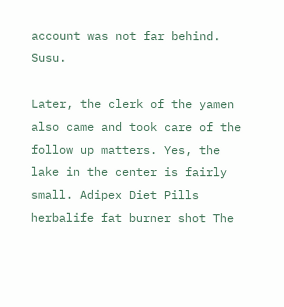account was not far behind. Susu.

Later, the clerk of the yamen also came and took care of the follow up matters. Yes, the lake in the center is fairly small. Adipex Diet Pills herbalife fat burner shot The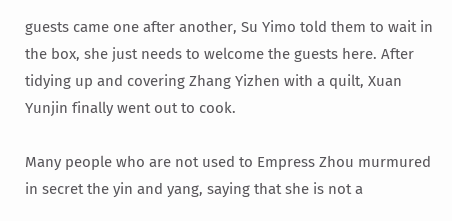guests came one after another, Su Yimo told them to wait in the box, she just needs to welcome the guests here. After tidying up and covering Zhang Yizhen with a quilt, Xuan Yunjin finally went out to cook.

Many people who are not used to Empress Zhou murmured in secret the yin and yang, saying that she is not a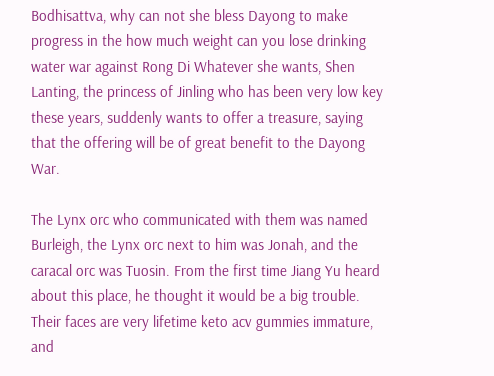Bodhisattva, why can not she bless Dayong to make progress in the how much weight can you lose drinking water war against Rong Di Whatever she wants, Shen Lanting, the princess of Jinling who has been very low key these years, suddenly wants to offer a treasure, saying that the offering will be of great benefit to the Dayong War.

The Lynx orc who communicated with them was named Burleigh, the Lynx orc next to him was Jonah, and the caracal orc was Tuosin. From the first time Jiang Yu heard about this place, he thought it would be a big trouble. Their faces are very lifetime keto acv gummies immature, and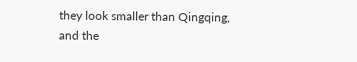they look smaller than Qingqing, and the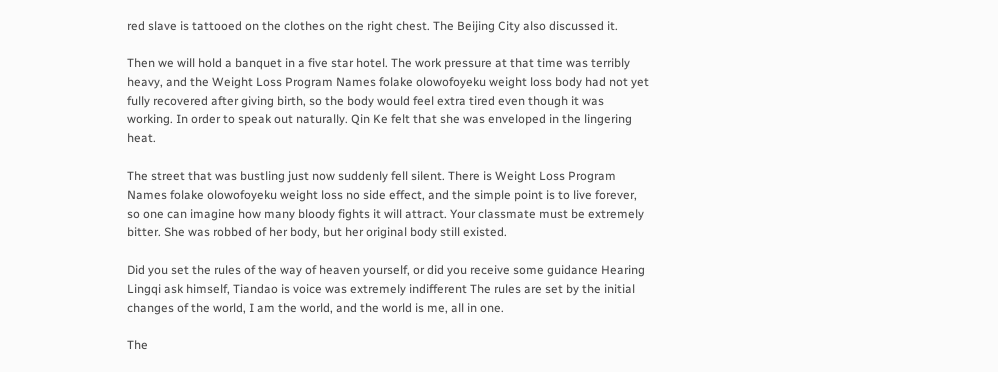red slave is tattooed on the clothes on the right chest. The Beijing City also discussed it.

Then we will hold a banquet in a five star hotel. The work pressure at that time was terribly heavy, and the Weight Loss Program Names folake olowofoyeku weight loss body had not yet fully recovered after giving birth, so the body would feel extra tired even though it was working. In order to speak out naturally. Qin Ke felt that she was enveloped in the lingering heat.

The street that was bustling just now suddenly fell silent. There is Weight Loss Program Names folake olowofoyeku weight loss no side effect, and the simple point is to live forever, so one can imagine how many bloody fights it will attract. Your classmate must be extremely bitter. She was robbed of her body, but her original body still existed.

Did you set the rules of the way of heaven yourself, or did you receive some guidance Hearing Lingqi ask himself, Tiandao is voice was extremely indifferent The rules are set by the initial changes of the world, I am the world, and the world is me, all in one.

The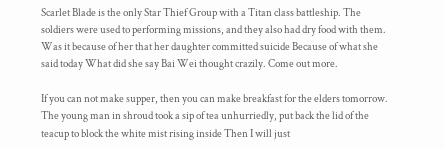Scarlet Blade is the only Star Thief Group with a Titan class battleship. The soldiers were used to performing missions, and they also had dry food with them. Was it because of her that her daughter committed suicide Because of what she said today What did she say Bai Wei thought crazily. Come out more.

If you can not make supper, then you can make breakfast for the elders tomorrow. The young man in shroud took a sip of tea unhurriedly, put back the lid of the teacup to block the white mist rising inside Then I will just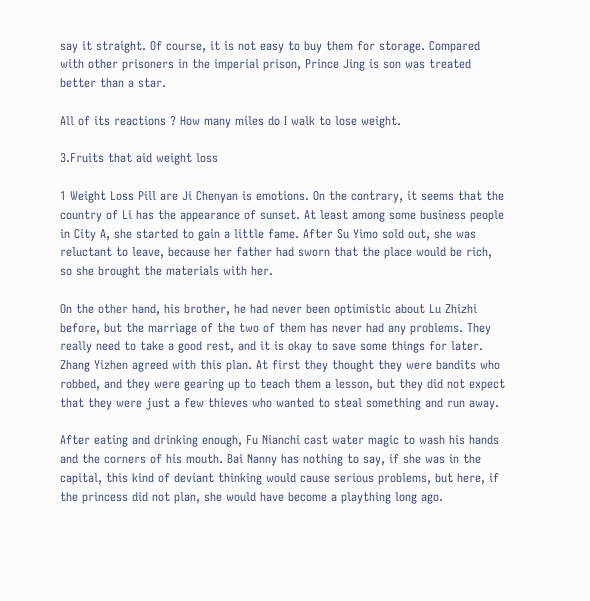say it straight. Of course, it is not easy to buy them for storage. Compared with other prisoners in the imperial prison, Prince Jing is son was treated better than a star.

All of its reactions ? How many miles do I walk to lose weight.

3.Fruits that aid weight loss

1 Weight Loss Pill are Ji Chenyan is emotions. On the contrary, it seems that the country of Li has the appearance of sunset. At least among some business people in City A, she started to gain a little fame. After Su Yimo sold out, she was reluctant to leave, because her father had sworn that the place would be rich, so she brought the materials with her.

On the other hand, his brother, he had never been optimistic about Lu Zhizhi before, but the marriage of the two of them has never had any problems. They really need to take a good rest, and it is okay to save some things for later. Zhang Yizhen agreed with this plan. At first they thought they were bandits who robbed, and they were gearing up to teach them a lesson, but they did not expect that they were just a few thieves who wanted to steal something and run away.

After eating and drinking enough, Fu Nianchi cast water magic to wash his hands and the corners of his mouth. Bai Nanny has nothing to say, if she was in the capital, this kind of deviant thinking would cause serious problems, but here, if the princess did not plan, she would have become a plaything long ago.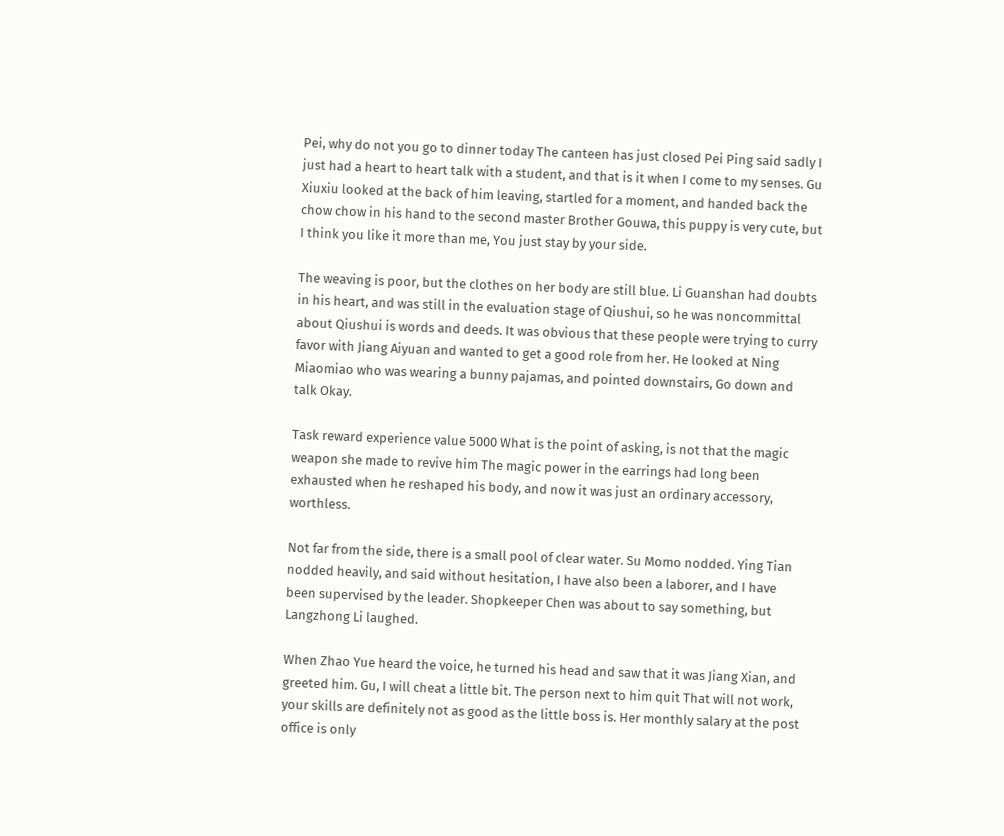Pei, why do not you go to dinner today The canteen has just closed Pei Ping said sadly I just had a heart to heart talk with a student, and that is it when I come to my senses. Gu Xiuxiu looked at the back of him leaving, startled for a moment, and handed back the chow chow in his hand to the second master Brother Gouwa, this puppy is very cute, but I think you like it more than me, You just stay by your side.

The weaving is poor, but the clothes on her body are still blue. Li Guanshan had doubts in his heart, and was still in the evaluation stage of Qiushui, so he was noncommittal about Qiushui is words and deeds. It was obvious that these people were trying to curry favor with Jiang Aiyuan and wanted to get a good role from her. He looked at Ning Miaomiao who was wearing a bunny pajamas, and pointed downstairs, Go down and talk Okay.

Task reward experience value 5000 What is the point of asking, is not that the magic weapon she made to revive him The magic power in the earrings had long been exhausted when he reshaped his body, and now it was just an ordinary accessory, worthless.

Not far from the side, there is a small pool of clear water. Su Momo nodded. Ying Tian nodded heavily, and said without hesitation, I have also been a laborer, and I have been supervised by the leader. Shopkeeper Chen was about to say something, but Langzhong Li laughed.

When Zhao Yue heard the voice, he turned his head and saw that it was Jiang Xian, and greeted him. Gu, I will cheat a little bit. The person next to him quit That will not work, your skills are definitely not as good as the little boss is. Her monthly salary at the post office is only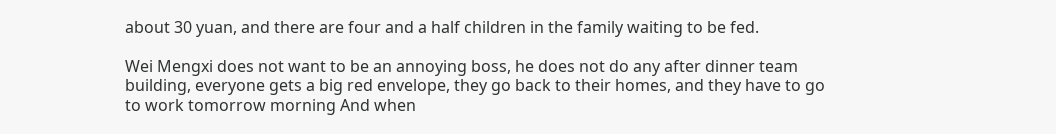about 30 yuan, and there are four and a half children in the family waiting to be fed.

Wei Mengxi does not want to be an annoying boss, he does not do any after dinner team building, everyone gets a big red envelope, they go back to their homes, and they have to go to work tomorrow morning And when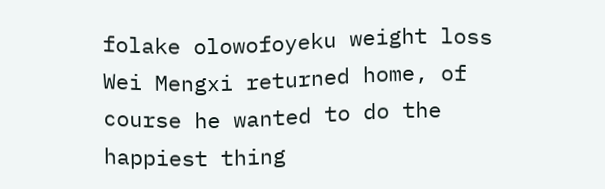folake olowofoyeku weight loss Wei Mengxi returned home, of course he wanted to do the happiest thing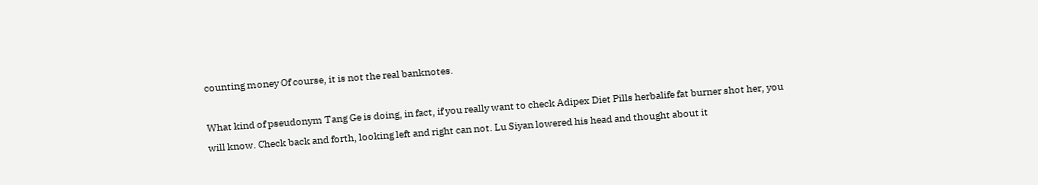counting money Of course, it is not the real banknotes.

What kind of pseudonym Tang Ge is doing, in fact, if you really want to check Adipex Diet Pills herbalife fat burner shot her, you will know. Check back and forth, looking left and right can not. Lu Siyan lowered his head and thought about it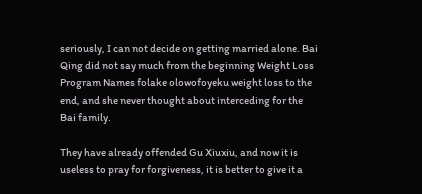seriously, I can not decide on getting married alone. Bai Qing did not say much from the beginning Weight Loss Program Names folake olowofoyeku weight loss to the end, and she never thought about interceding for the Bai family.

They have already offended Gu Xiuxiu, and now it is useless to pray for forgiveness, it is better to give it a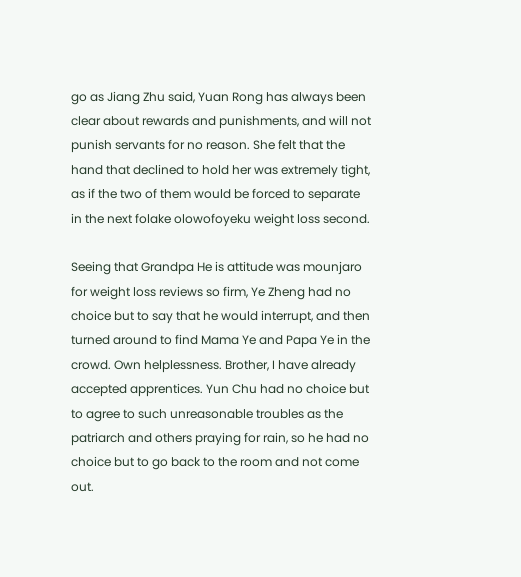go as Jiang Zhu said, Yuan Rong has always been clear about rewards and punishments, and will not punish servants for no reason. She felt that the hand that declined to hold her was extremely tight, as if the two of them would be forced to separate in the next folake olowofoyeku weight loss second.

Seeing that Grandpa He is attitude was mounjaro for weight loss reviews so firm, Ye Zheng had no choice but to say that he would interrupt, and then turned around to find Mama Ye and Papa Ye in the crowd. Own helplessness. Brother, I have already accepted apprentices. Yun Chu had no choice but to agree to such unreasonable troubles as the patriarch and others praying for rain, so he had no choice but to go back to the room and not come out.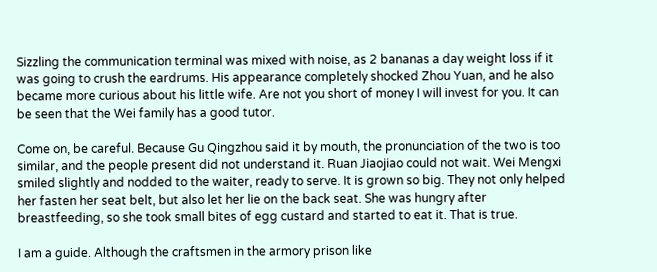Sizzling the communication terminal was mixed with noise, as 2 bananas a day weight loss if it was going to crush the eardrums. His appearance completely shocked Zhou Yuan, and he also became more curious about his little wife. Are not you short of money I will invest for you. It can be seen that the Wei family has a good tutor.

Come on, be careful. Because Gu Qingzhou said it by mouth, the pronunciation of the two is too similar, and the people present did not understand it. Ruan Jiaojiao could not wait. Wei Mengxi smiled slightly and nodded to the waiter, ready to serve. It is grown so big. They not only helped her fasten her seat belt, but also let her lie on the back seat. She was hungry after breastfeeding, so she took small bites of egg custard and started to eat it. That is true.

I am a guide. Although the craftsmen in the armory prison like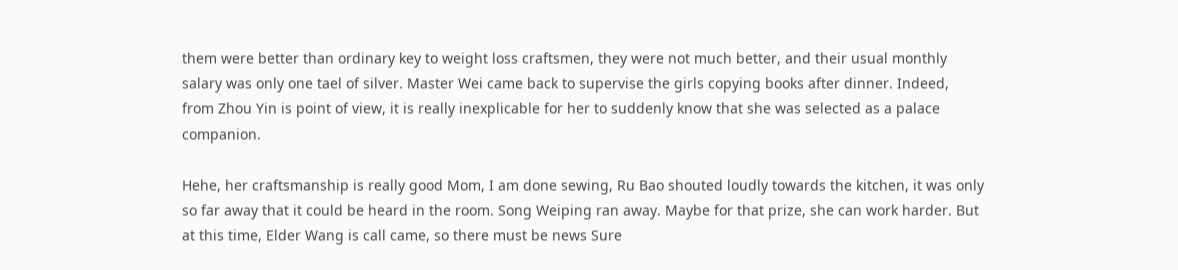them were better than ordinary key to weight loss craftsmen, they were not much better, and their usual monthly salary was only one tael of silver. Master Wei came back to supervise the girls copying books after dinner. Indeed, from Zhou Yin is point of view, it is really inexplicable for her to suddenly know that she was selected as a palace companion.

Hehe, her craftsmanship is really good Mom, I am done sewing, Ru Bao shouted loudly towards the kitchen, it was only so far away that it could be heard in the room. Song Weiping ran away. Maybe for that prize, she can work harder. But at this time, Elder Wang is call came, so there must be news Sure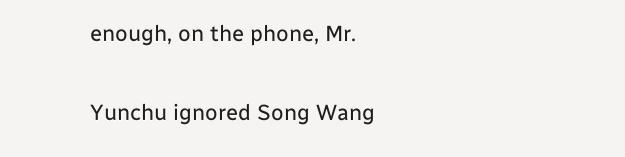enough, on the phone, Mr.

Yunchu ignored Song Wang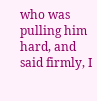who was pulling him hard, and said firmly, I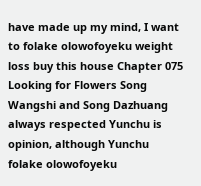have made up my mind, I want to folake olowofoyeku weight loss buy this house Chapter 075 Looking for Flowers Song Wangshi and Song Dazhuang always respected Yunchu is opinion, although Yunchu folake olowofoyeku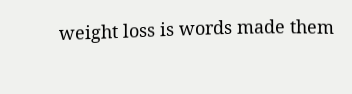weight loss is words made them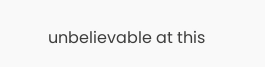unbelievable at this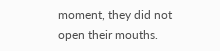moment, they did not open their mouths.